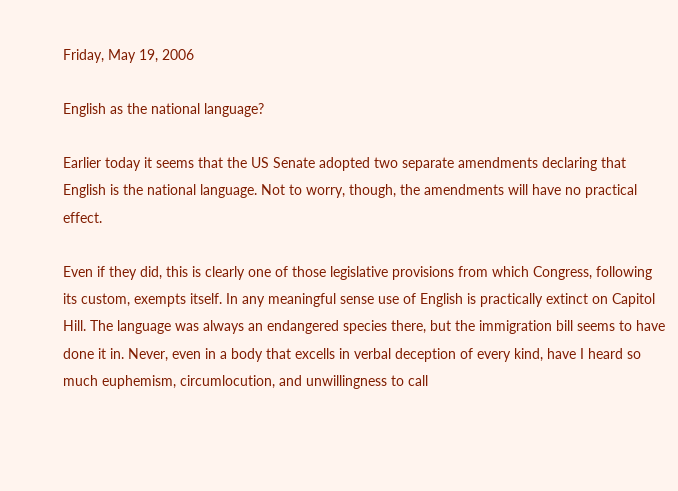Friday, May 19, 2006

English as the national language?

Earlier today it seems that the US Senate adopted two separate amendments declaring that English is the national language. Not to worry, though, the amendments will have no practical effect.

Even if they did, this is clearly one of those legislative provisions from which Congress, following its custom, exempts itself. In any meaningful sense use of English is practically extinct on Capitol Hill. The language was always an endangered species there, but the immigration bill seems to have done it in. Never, even in a body that excells in verbal deception of every kind, have I heard so much euphemism, circumlocution, and unwillingness to call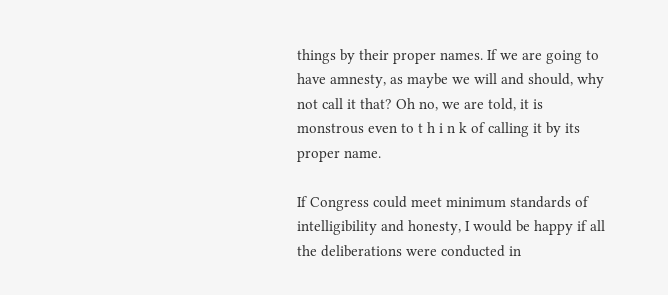things by their proper names. If we are going to have amnesty, as maybe we will and should, why not call it that? Oh no, we are told, it is monstrous even to t h i n k of calling it by its proper name.

If Congress could meet minimum standards of intelligibility and honesty, I would be happy if all the deliberations were conducted in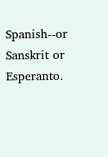Spanish--or Sanskrit or Esperanto.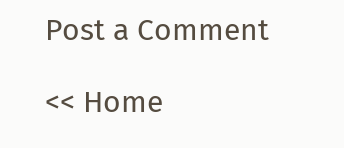Post a Comment

<< Home